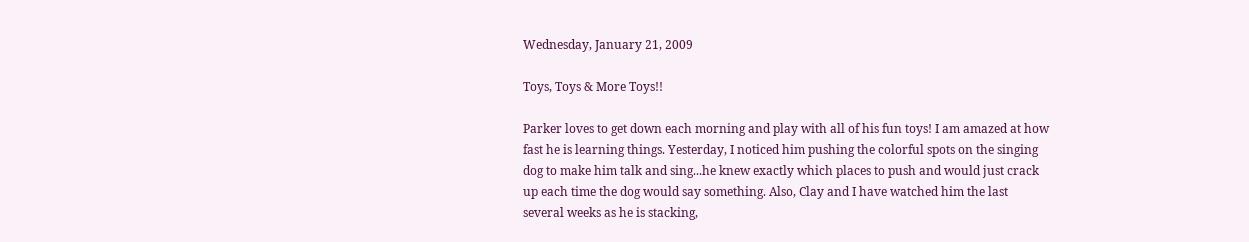Wednesday, January 21, 2009

Toys, Toys & More Toys!!

Parker loves to get down each morning and play with all of his fun toys! I am amazed at how fast he is learning things. Yesterday, I noticed him pushing the colorful spots on the singing dog to make him talk and sing...he knew exactly which places to push and would just crack up each time the dog would say something. Also, Clay and I have watched him the last several weeks as he is stacking,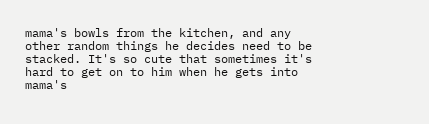mama's bowls from the kitchen, and any other random things he decides need to be stacked. It's so cute that sometimes it's hard to get on to him when he gets into mama's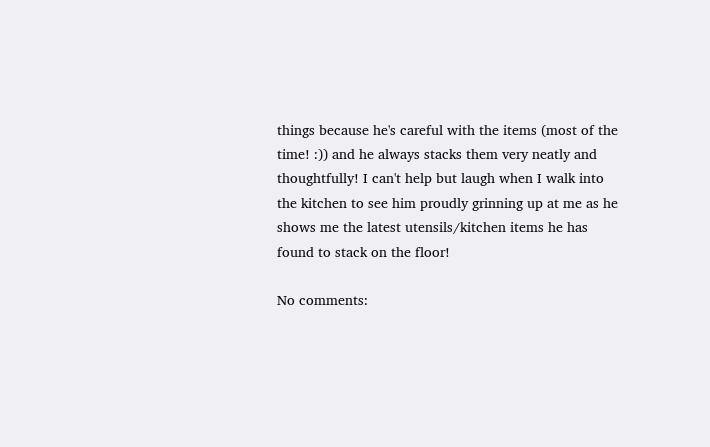things because he's careful with the items (most of the time! :)) and he always stacks them very neatly and thoughtfully! I can't help but laugh when I walk into the kitchen to see him proudly grinning up at me as he shows me the latest utensils/kitchen items he has found to stack on the floor!

No comments: